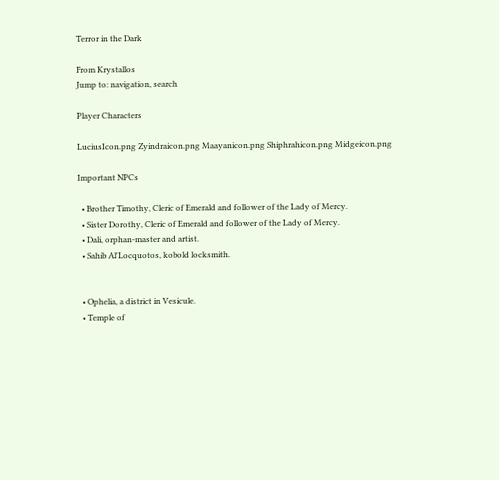Terror in the Dark

From Krystallos
Jump to: navigation, search

Player Characters

LuciusIcon.png Zyindraicon.png Maayanicon.png Shiphrahicon.png Midgeicon.png

Important NPCs

  • Brother Timothy, Cleric of Emerald and follower of the Lady of Mercy.
  • Sister Dorothy, Cleric of Emerald and follower of the Lady of Mercy.
  • Dali, orphan-master and artist.
  • Sahib Al'Locquotos, kobold locksmith.


  • Ophelia, a district in Vesicule.
  • Temple of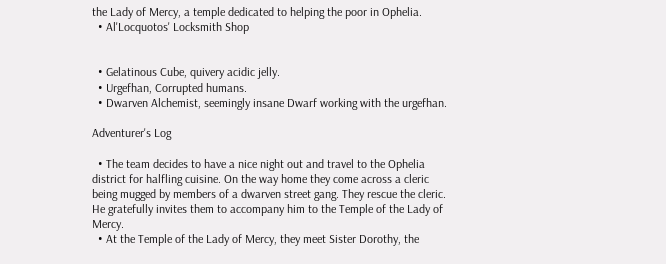the Lady of Mercy, a temple dedicated to helping the poor in Ophelia.
  • Al'Locquotos' Locksmith Shop


  • Gelatinous Cube, quivery acidic jelly.
  • Urgefhan, Corrupted humans.
  • Dwarven Alchemist, seemingly insane Dwarf working with the urgefhan.

Adventurer's Log

  • The team decides to have a nice night out and travel to the Ophelia district for halfling cuisine. On the way home they come across a cleric being mugged by members of a dwarven street gang. They rescue the cleric. He gratefully invites them to accompany him to the Temple of the Lady of Mercy.
  • At the Temple of the Lady of Mercy, they meet Sister Dorothy, the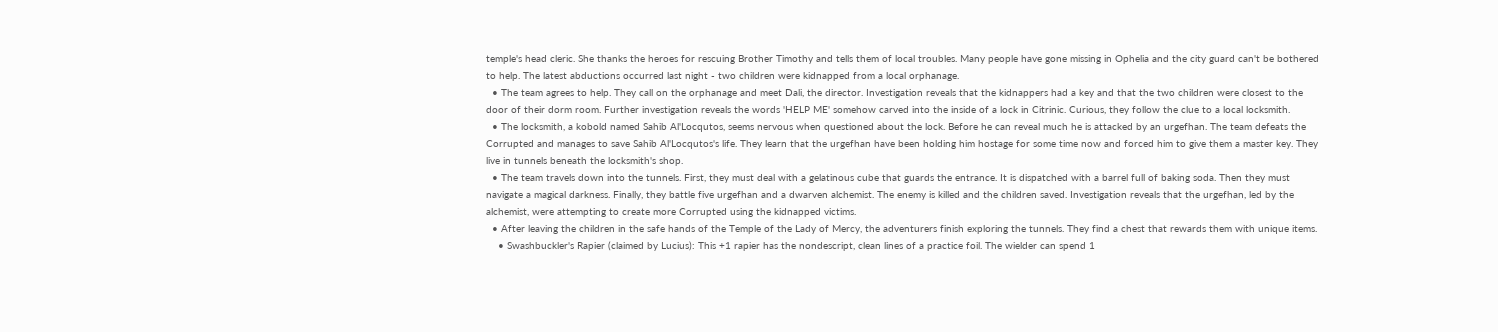temple's head cleric. She thanks the heroes for rescuing Brother Timothy and tells them of local troubles. Many people have gone missing in Ophelia and the city guard can't be bothered to help. The latest abductions occurred last night - two children were kidnapped from a local orphanage.
  • The team agrees to help. They call on the orphanage and meet Dali, the director. Investigation reveals that the kidnappers had a key and that the two children were closest to the door of their dorm room. Further investigation reveals the words 'HELP ME' somehow carved into the inside of a lock in Citrinic. Curious, they follow the clue to a local locksmith.
  • The locksmith, a kobold named Sahib Al'Locqutos, seems nervous when questioned about the lock. Before he can reveal much he is attacked by an urgefhan. The team defeats the Corrupted and manages to save Sahib Al'Locqutos's life. They learn that the urgefhan have been holding him hostage for some time now and forced him to give them a master key. They live in tunnels beneath the locksmith's shop.
  • The team travels down into the tunnels. First, they must deal with a gelatinous cube that guards the entrance. It is dispatched with a barrel full of baking soda. Then they must navigate a magical darkness. Finally, they battle five urgefhan and a dwarven alchemist. The enemy is killed and the children saved. Investigation reveals that the urgefhan, led by the alchemist, were attempting to create more Corrupted using the kidnapped victims.
  • After leaving the children in the safe hands of the Temple of the Lady of Mercy, the adventurers finish exploring the tunnels. They find a chest that rewards them with unique items.
    • Swashbuckler's Rapier (claimed by Lucius): This +1 rapier has the nondescript, clean lines of a practice foil. The wielder can spend 1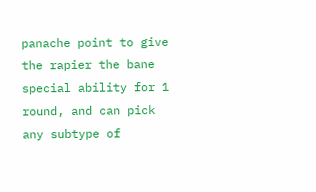panache point to give the rapier the bane special ability for 1 round, and can pick any subtype of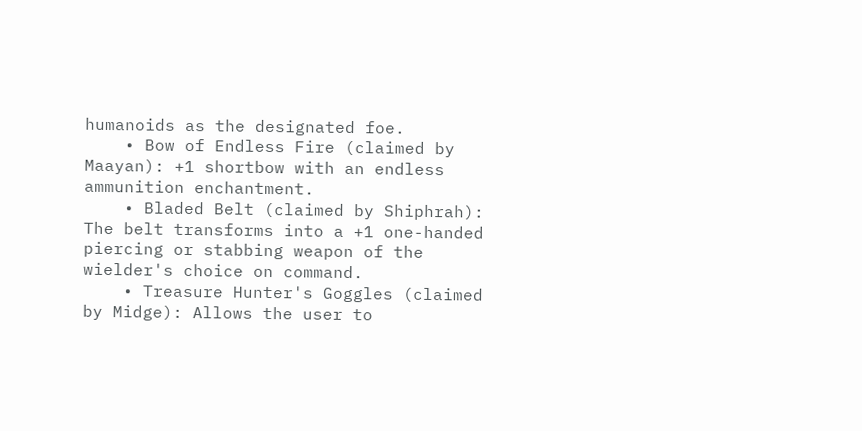humanoids as the designated foe.
    • Bow of Endless Fire (claimed by Maayan): +1 shortbow with an endless ammunition enchantment.
    • Bladed Belt (claimed by Shiphrah): The belt transforms into a +1 one-handed piercing or stabbing weapon of the wielder's choice on command.
    • Treasure Hunter's Goggles (claimed by Midge): Allows the user to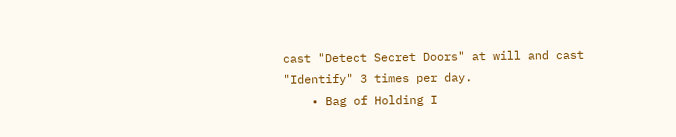cast "Detect Secret Doors" at will and cast "Identify" 3 times per day.
    • Bag of Holding I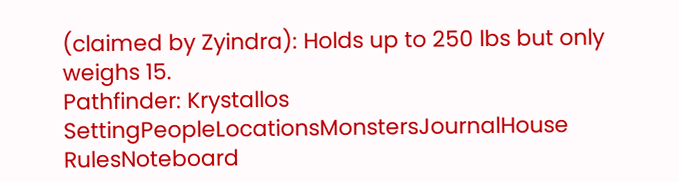(claimed by Zyindra): Holds up to 250 lbs but only weighs 15.
Pathfinder: Krystallos
SettingPeopleLocationsMonstersJournalHouse RulesNoteboard